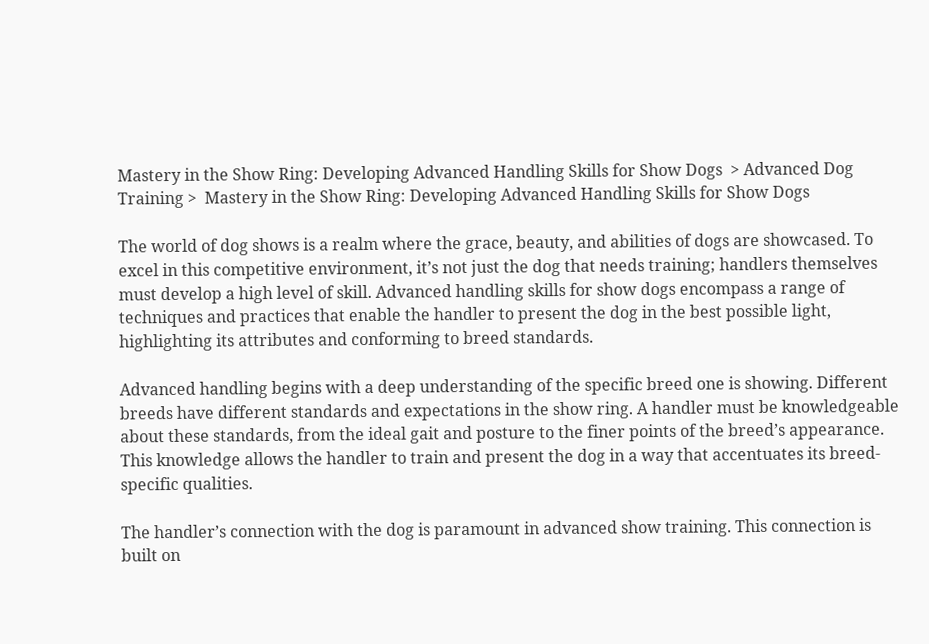Mastery in the Show Ring: Developing Advanced Handling Skills for Show Dogs  > Advanced Dog Training >  Mastery in the Show Ring: Developing Advanced Handling Skills for Show Dogs

The world of dog shows is a realm where the grace, beauty, and abilities of dogs are showcased. To excel in this competitive environment, it’s not just the dog that needs training; handlers themselves must develop a high level of skill. Advanced handling skills for show dogs encompass a range of techniques and practices that enable the handler to present the dog in the best possible light, highlighting its attributes and conforming to breed standards.

Advanced handling begins with a deep understanding of the specific breed one is showing. Different breeds have different standards and expectations in the show ring. A handler must be knowledgeable about these standards, from the ideal gait and posture to the finer points of the breed’s appearance. This knowledge allows the handler to train and present the dog in a way that accentuates its breed-specific qualities.

The handler’s connection with the dog is paramount in advanced show training. This connection is built on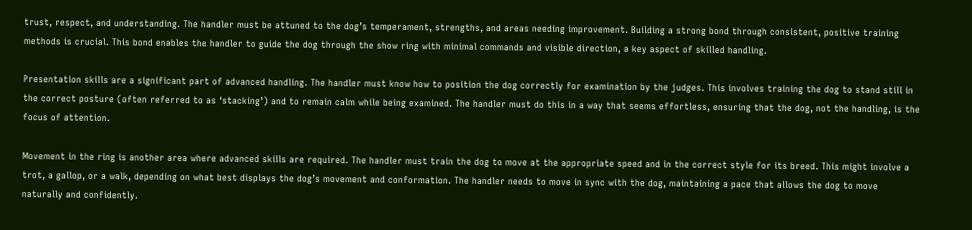trust, respect, and understanding. The handler must be attuned to the dog’s temperament, strengths, and areas needing improvement. Building a strong bond through consistent, positive training methods is crucial. This bond enables the handler to guide the dog through the show ring with minimal commands and visible direction, a key aspect of skilled handling.

Presentation skills are a significant part of advanced handling. The handler must know how to position the dog correctly for examination by the judges. This involves training the dog to stand still in the correct posture (often referred to as ‘stacking’) and to remain calm while being examined. The handler must do this in a way that seems effortless, ensuring that the dog, not the handling, is the focus of attention.

Movement in the ring is another area where advanced skills are required. The handler must train the dog to move at the appropriate speed and in the correct style for its breed. This might involve a trot, a gallop, or a walk, depending on what best displays the dog’s movement and conformation. The handler needs to move in sync with the dog, maintaining a pace that allows the dog to move naturally and confidently.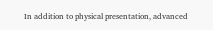In addition to physical presentation, advanced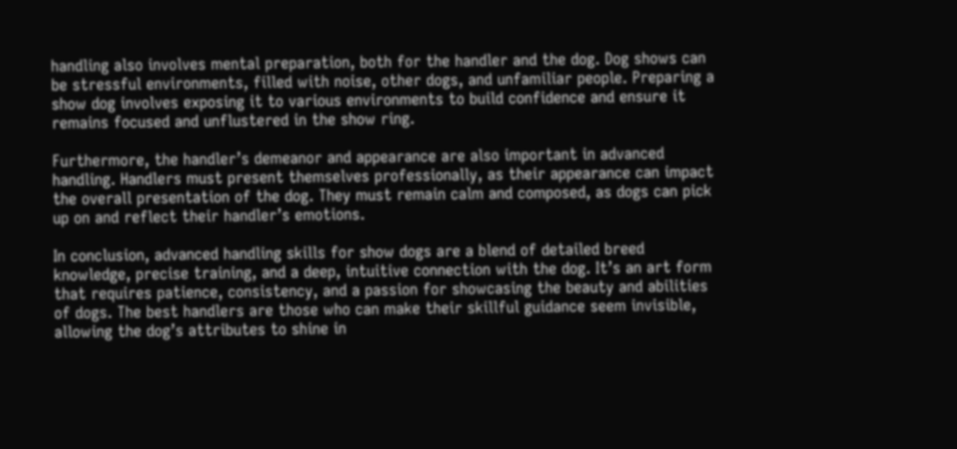handling also involves mental preparation, both for the handler and the dog. Dog shows can be stressful environments, filled with noise, other dogs, and unfamiliar people. Preparing a show dog involves exposing it to various environments to build confidence and ensure it remains focused and unflustered in the show ring.

Furthermore, the handler’s demeanor and appearance are also important in advanced handling. Handlers must present themselves professionally, as their appearance can impact the overall presentation of the dog. They must remain calm and composed, as dogs can pick up on and reflect their handler’s emotions.

In conclusion, advanced handling skills for show dogs are a blend of detailed breed knowledge, precise training, and a deep, intuitive connection with the dog. It’s an art form that requires patience, consistency, and a passion for showcasing the beauty and abilities of dogs. The best handlers are those who can make their skillful guidance seem invisible, allowing the dog’s attributes to shine in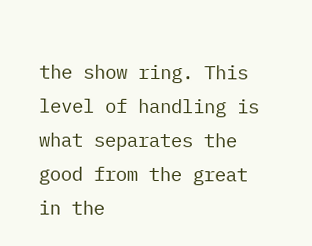the show ring. This level of handling is what separates the good from the great in the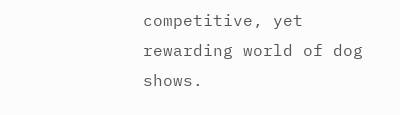competitive, yet rewarding world of dog shows.